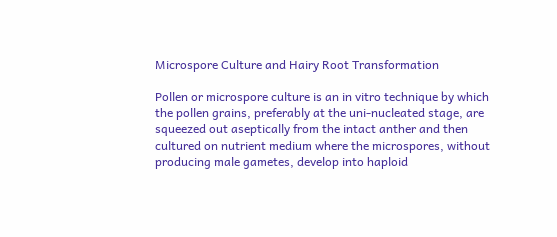Microspore Culture and Hairy Root Transformation

Pollen or microspore culture is an in vitro technique by which the pollen grains, preferably at the uni-nucleated stage, are squeezed out aseptically from the intact anther and then cultured on nutrient medium where the microspores, without producing male gametes, develop into haploid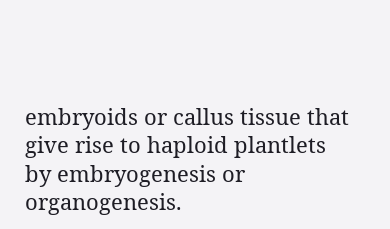embryoids or callus tissue that give rise to haploid plantlets by embryogenesis or organogenesis.